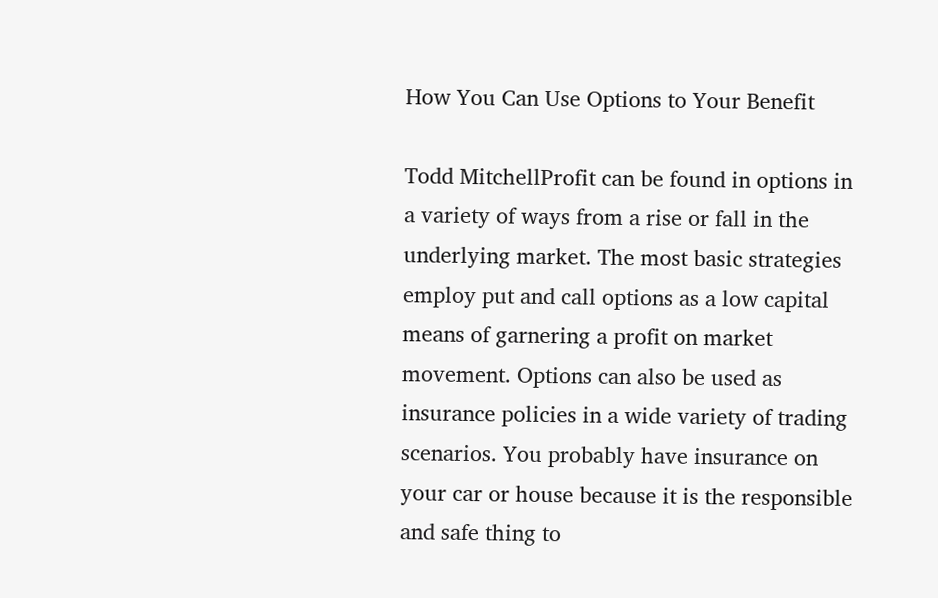How You Can Use Options to Your Benefit

Todd MitchellProfit can be found in options in a variety of ways from a rise or fall in the underlying market. The most basic strategies employ put and call options as a low capital means of garnering a profit on market movement. Options can also be used as insurance policies in a wide variety of trading scenarios. You probably have insurance on your car or house because it is the responsible and safe thing to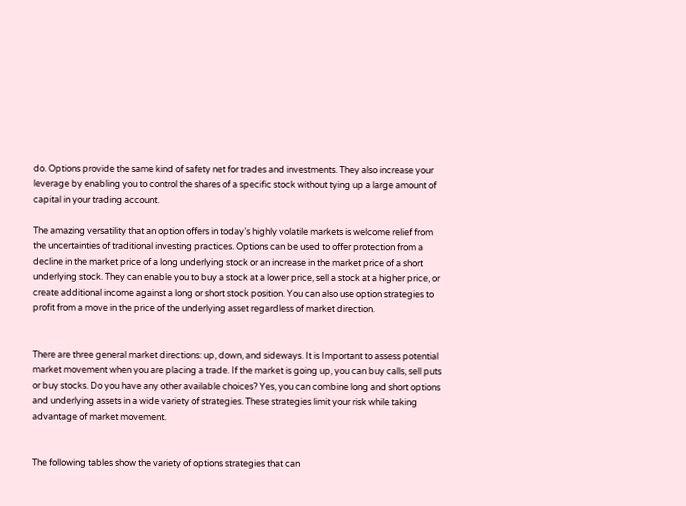do. Options provide the same kind of safety net for trades and investments. They also increase your leverage by enabling you to control the shares of a specific stock without tying up a large amount of capital in your trading account.

The amazing versatility that an option offers in today’s highly volatile markets is welcome relief from the uncertainties of traditional investing practices. Options can be used to offer protection from a decline in the market price of a long underlying stock or an increase in the market price of a short underlying stock. They can enable you to buy a stock at a lower price, sell a stock at a higher price, or create additional income against a long or short stock position. You can also use option strategies to profit from a move in the price of the underlying asset regardless of market direction.


There are three general market directions: up, down, and sideways. It is Important to assess potential market movement when you are placing a trade. If the market is going up, you can buy calls, sell puts or buy stocks. Do you have any other available choices? Yes, you can combine long and short options and underlying assets in a wide variety of strategies. These strategies limit your risk while taking advantage of market movement.


The following tables show the variety of options strategies that can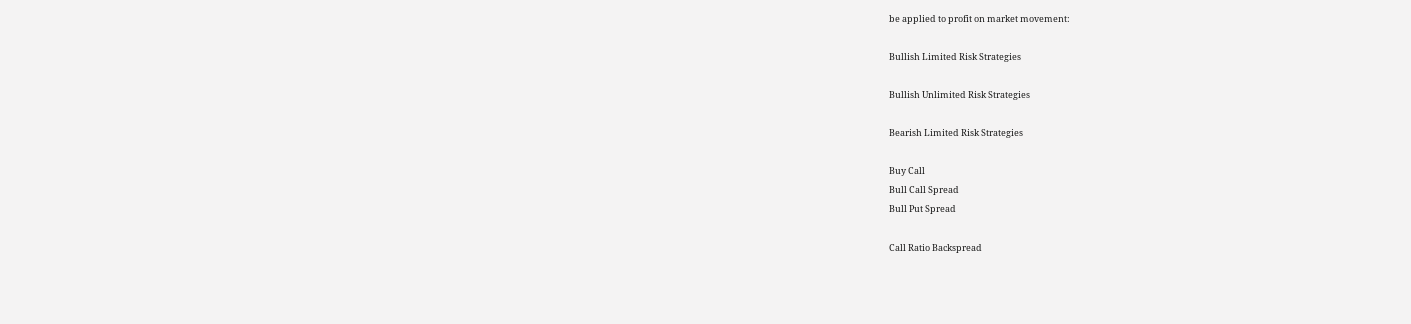be applied to profit on market movement:

Bullish Limited Risk Strategies

Bullish Unlimited Risk Strategies

Bearish Limited Risk Strategies

Buy Call
Bull Call Spread
Bull Put Spread

Call Ratio Backspread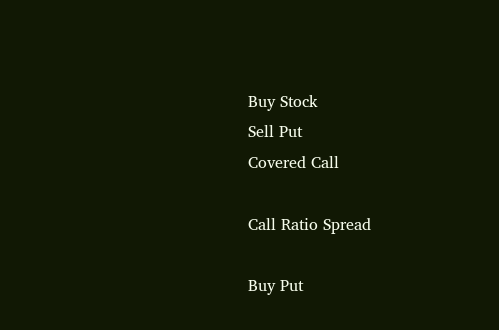Buy Stock
Sell Put
Covered Call

Call Ratio Spread

Buy Put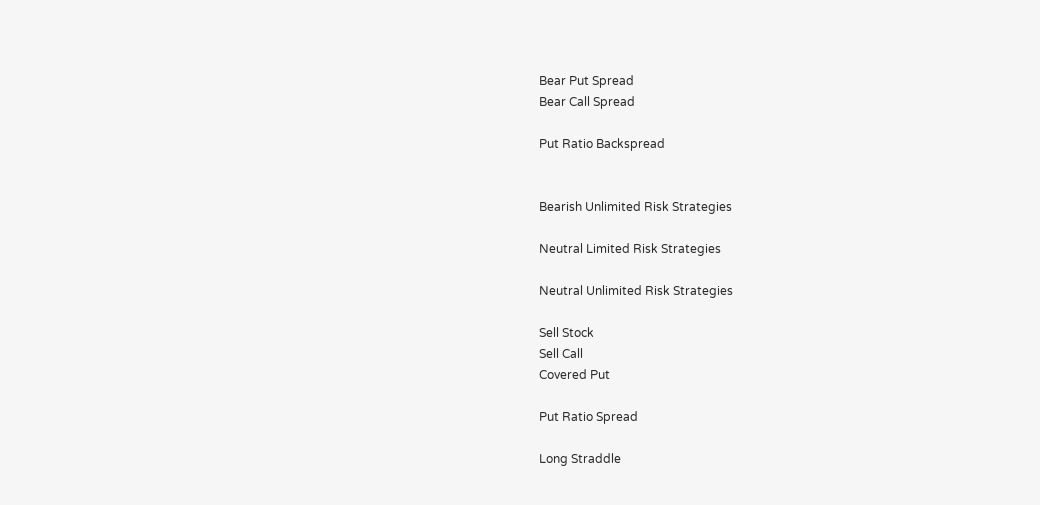Bear Put Spread
Bear Call Spread

Put Ratio Backspread


Bearish Unlimited Risk Strategies

Neutral Limited Risk Strategies

Neutral Unlimited Risk Strategies

Sell Stock
Sell Call
Covered Put

Put Ratio Spread

Long Straddle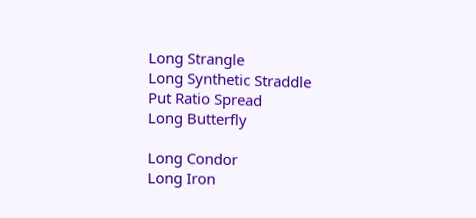Long Strangle
Long Synthetic Straddle
Put Ratio Spread
Long Butterfly

Long Condor
Long Iron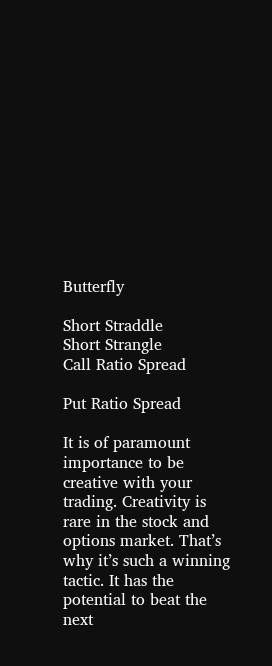Butterfly

Short Straddle
Short Strangle
Call Ratio Spread

Put Ratio Spread

It is of paramount importance to be creative with your trading. Creativity is rare in the stock and options market. That’s why it’s such a winning tactic. It has the potential to beat the next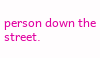person down the street.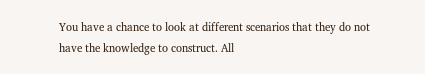You have a chance to look at different scenarios that they do not have the knowledge to construct. All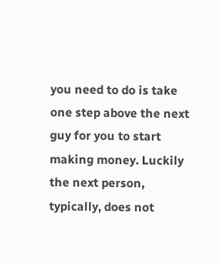you need to do is take one step above the next guy for you to start making money. Luckily the next person, typically, does not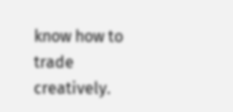know how to trade creatively.